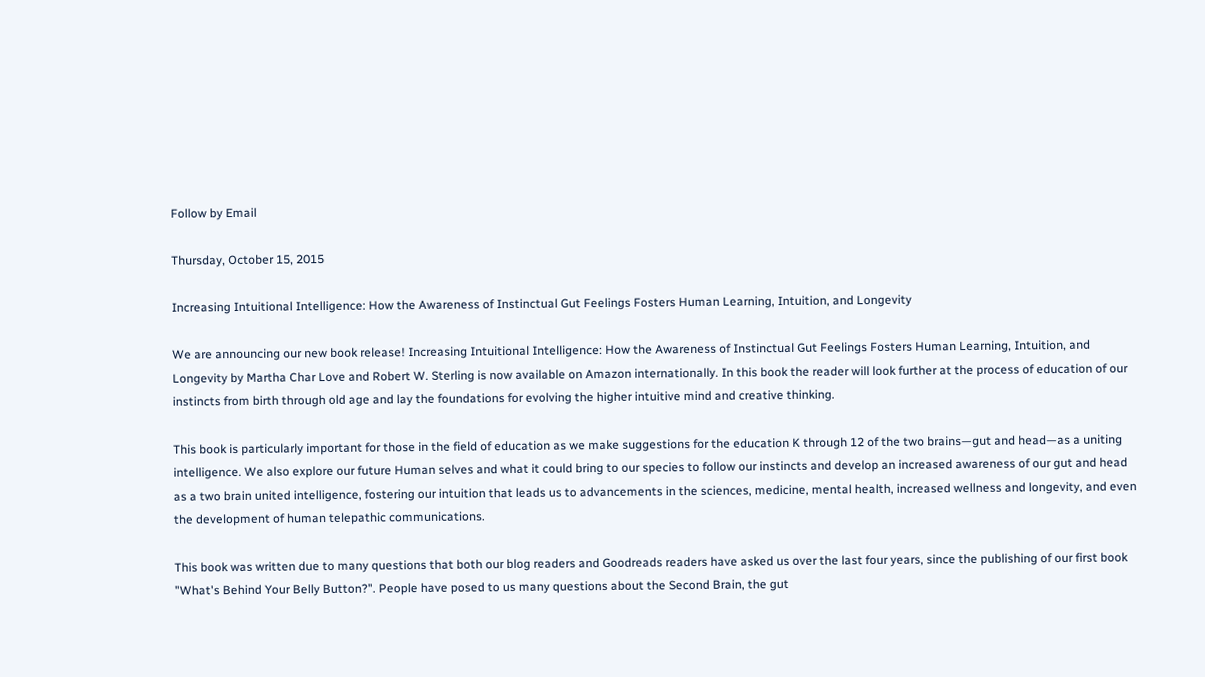Follow by Email

Thursday, October 15, 2015

Increasing Intuitional Intelligence: How the Awareness of Instinctual Gut Feelings Fosters Human Learning, Intuition, and Longevity

We are announcing our new book release! Increasing Intuitional Intelligence: How the Awareness of Instinctual Gut Feelings Fosters Human Learning, Intuition, and Longevity by Martha Char Love and Robert W. Sterling is now available on Amazon internationally. In this book the reader will look further at the process of education of our instincts from birth through old age and lay the foundations for evolving the higher intuitive mind and creative thinking.

This book is particularly important for those in the field of education as we make suggestions for the education K through 12 of the two brains—gut and head—as a uniting intelligence. We also explore our future Human selves and what it could bring to our species to follow our instincts and develop an increased awareness of our gut and head as a two brain united intelligence, fostering our intuition that leads us to advancements in the sciences, medicine, mental health, increased wellness and longevity, and even the development of human telepathic communications.

This book was written due to many questions that both our blog readers and Goodreads readers have asked us over the last four years, since the publishing of our first book "What's Behind Your Belly Button?". People have posed to us many questions about the Second Brain, the gut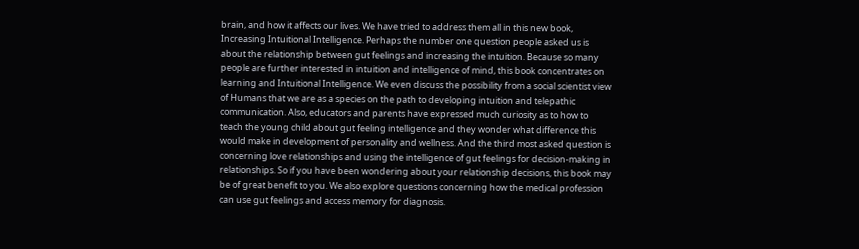brain, and how it affects our lives. We have tried to address them all in this new book, Increasing Intuitional Intelligence. Perhaps the number one question people asked us is about the relationship between gut feelings and increasing the intuition. Because so many people are further interested in intuition and intelligence of mind, this book concentrates on learning and Intuitional Intelligence. We even discuss the possibility from a social scientist view of Humans that we are as a species on the path to developing intuition and telepathic communication. Also, educators and parents have expressed much curiosity as to how to teach the young child about gut feeling intelligence and they wonder what difference this would make in development of personality and wellness. And the third most asked question is concerning love relationships and using the intelligence of gut feelings for decision-making in relationships. So if you have been wondering about your relationship decisions, this book may be of great benefit to you. We also explore questions concerning how the medical profession can use gut feelings and access memory for diagnosis.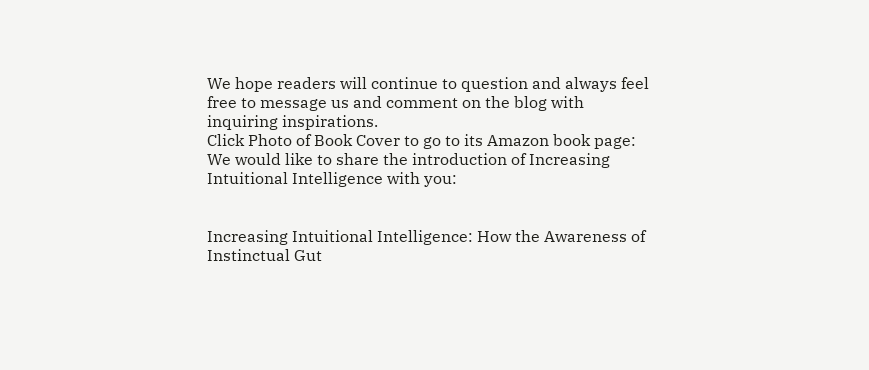We hope readers will continue to question and always feel free to message us and comment on the blog with inquiring inspirations.
Click Photo of Book Cover to go to its Amazon book page:
We would like to share the introduction of Increasing Intuitional Intelligence with you:


Increasing Intuitional Intelligence: How the Awareness of Instinctual Gut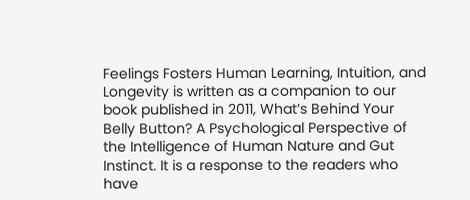Feelings Fosters Human Learning, Intuition, and Longevity is written as a companion to our book published in 2011, What’s Behind Your Belly Button? A Psychological Perspective of the Intelligence of Human Nature and Gut Instinct. It is a response to the readers who have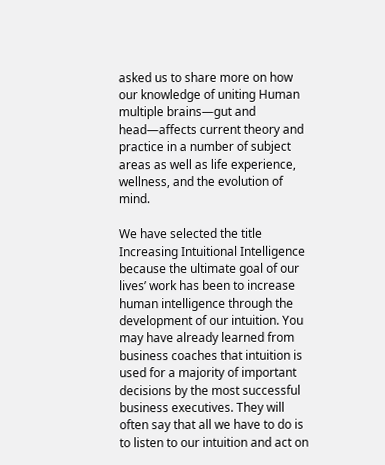asked us to share more on how our knowledge of uniting Human multiple brains—gut and head—affects current theory and practice in a number of subject areas as well as life experience, wellness, and the evolution of mind.

We have selected the title Increasing Intuitional Intelligence because the ultimate goal of our lives’ work has been to increase human intelligence through the development of our intuition. You may have already learned from business coaches that intuition is used for a majority of important decisions by the most successful business executives. They will often say that all we have to do is to listen to our intuition and act on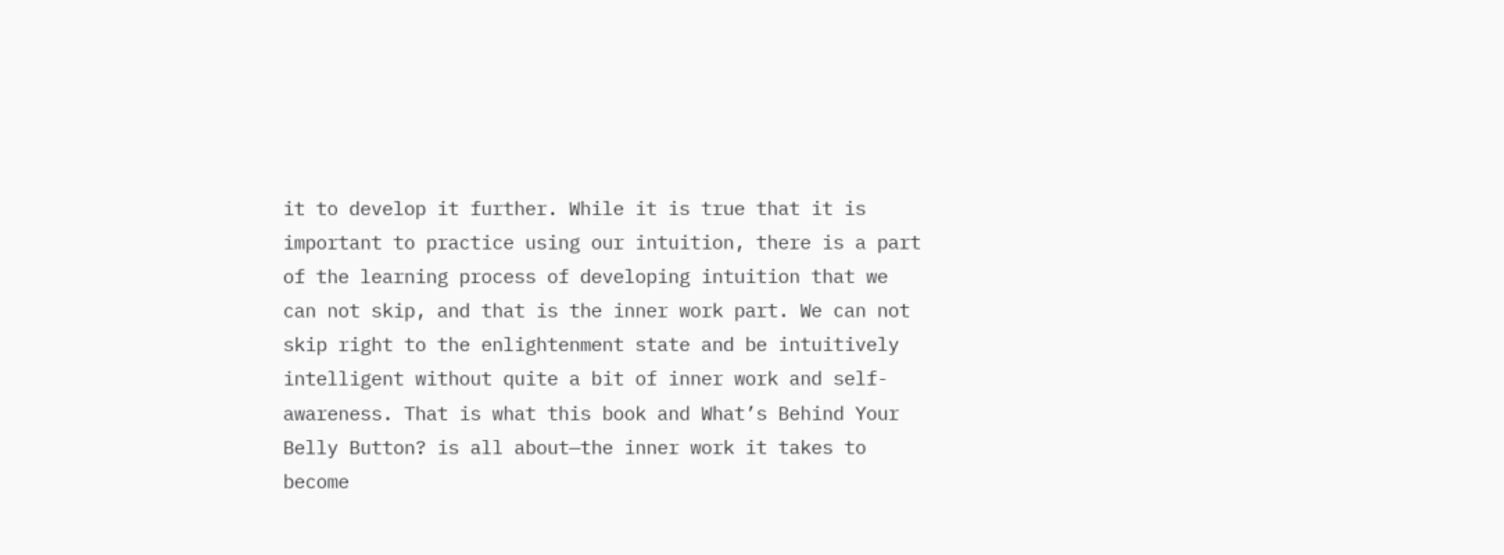it to develop it further. While it is true that it is important to practice using our intuition, there is a part of the learning process of developing intuition that we can not skip, and that is the inner work part. We can not skip right to the enlightenment state and be intuitively intelligent without quite a bit of inner work and self-awareness. That is what this book and What’s Behind Your Belly Button? is all about—the inner work it takes to become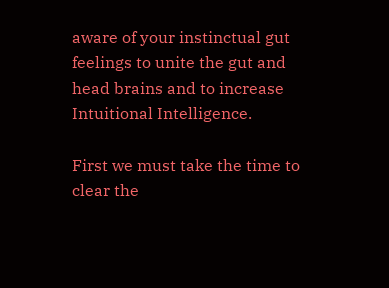aware of your instinctual gut feelings to unite the gut and head brains and to increase Intuitional Intelligence.

First we must take the time to clear the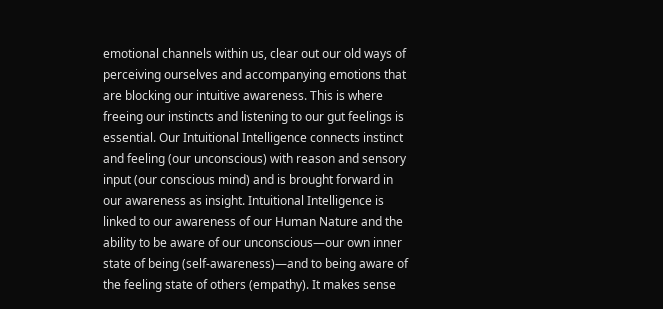emotional channels within us, clear out our old ways of perceiving ourselves and accompanying emotions that are blocking our intuitive awareness. This is where freeing our instincts and listening to our gut feelings is essential. Our Intuitional Intelligence connects instinct and feeling (our unconscious) with reason and sensory input (our conscious mind) and is brought forward in our awareness as insight. Intuitional Intelligence is linked to our awareness of our Human Nature and the ability to be aware of our unconscious—our own inner state of being (self-awareness)—and to being aware of the feeling state of others (empathy). It makes sense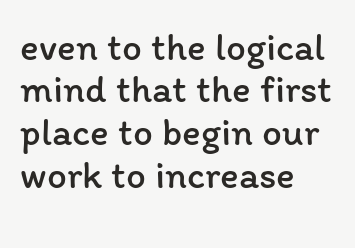even to the logical mind that the first place to begin our work to increase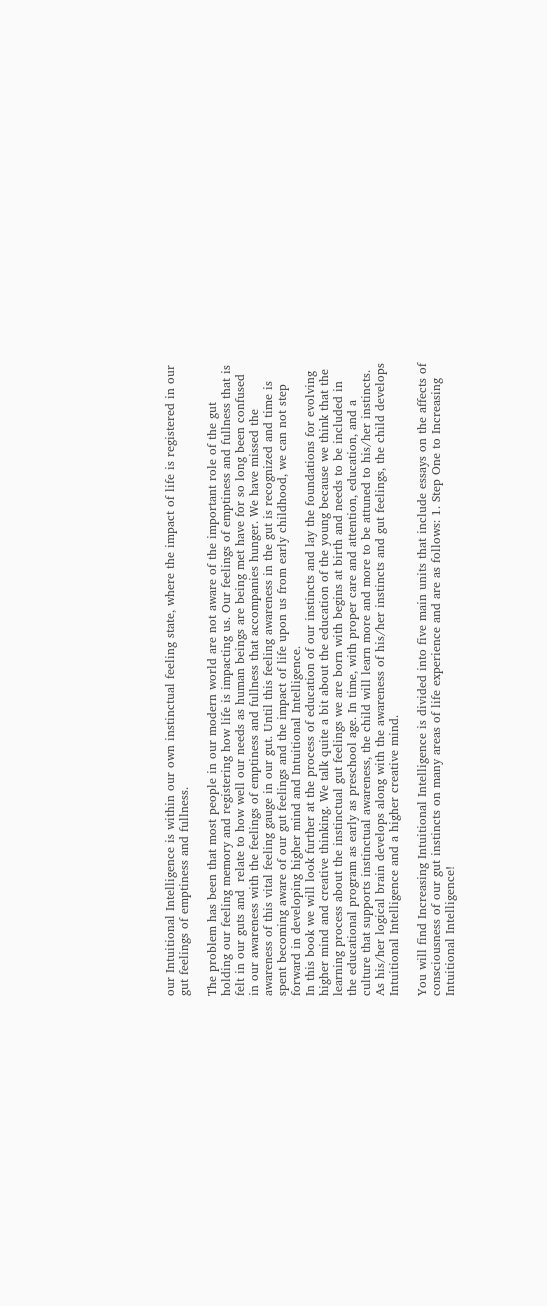our Intuitional Intelligence is within our own instinctual feeling state, where the impact of life is registered in our gut feelings of emptiness and fullness.

The problem has been that most people in our modern world are not aware of the important role of the gut holding our feeling memory and registering how life is impacting us. Our feelings of emptiness and fullness that is felt in our guts and  relate to how well our needs as human beings are being met have for so long been confused in our awareness with the feelings of emptiness and fullness that accompanies hunger. We have missed the awareness of this vital feeling gauge in our gut. Until this feeling awareness in the gut is recognized and time is spent becoming aware of our gut feelings and the impact of life upon us from early childhood, we can not step forward in developing higher mind and Intuitional Intelligence.
In this book we will look further at the process of education of our instincts and lay the foundations for evolving higher mind and creative thinking. We talk quite a bit about the education of the young because we think that the learning process about the instinctual gut feelings we are born with begins at birth and needs to be included in the educational program as early as preschool age. In time, with proper care and attention, education, and a culture that supports instinctual awareness, the child will learn more and more to be attuned to his/her instincts. As his/her logical brain develops along with the awareness of his/her instincts and gut feelings, the child develops Intuitional Intelligence and a higher creative mind.

You will find Increasing Intuitional Intelligence is divided into five main units that include essays on the affects of consciousness of our gut instincts on many areas of life experience and are as follows: 1. Step One to Increasing Intuitional Intelligence!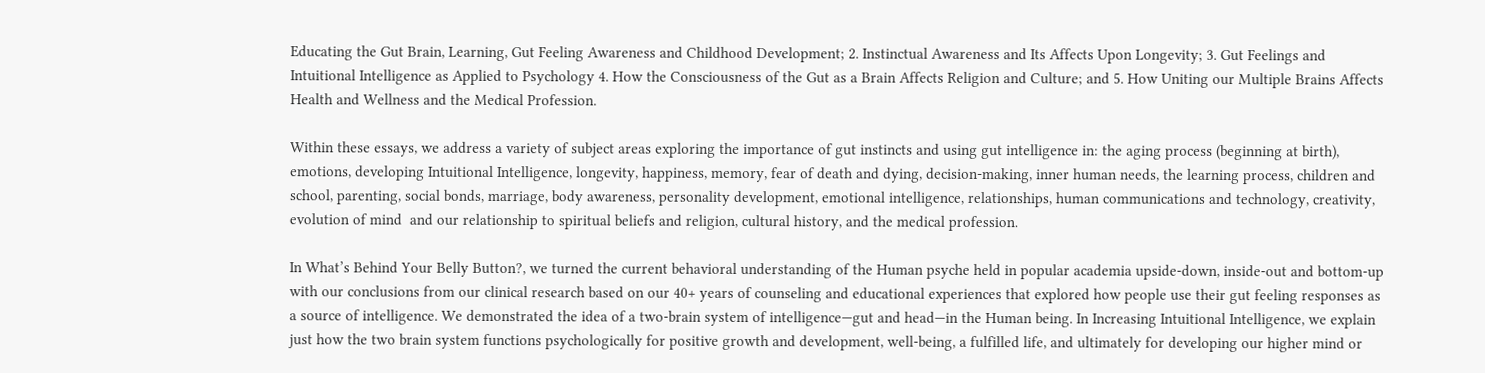Educating the Gut Brain, Learning, Gut Feeling Awareness and Childhood Development; 2. Instinctual Awareness and Its Affects Upon Longevity; 3. Gut Feelings and Intuitional Intelligence as Applied to Psychology 4. How the Consciousness of the Gut as a Brain Affects Religion and Culture; and 5. How Uniting our Multiple Brains Affects Health and Wellness and the Medical Profession.

Within these essays, we address a variety of subject areas exploring the importance of gut instincts and using gut intelligence in: the aging process (beginning at birth), emotions, developing Intuitional Intelligence, longevity, happiness, memory, fear of death and dying, decision-making, inner human needs, the learning process, children and school, parenting, social bonds, marriage, body awareness, personality development, emotional intelligence, relationships, human communications and technology, creativity, evolution of mind  and our relationship to spiritual beliefs and religion, cultural history, and the medical profession.

In What’s Behind Your Belly Button?, we turned the current behavioral understanding of the Human psyche held in popular academia upside-down, inside-out and bottom-up with our conclusions from our clinical research based on our 40+ years of counseling and educational experiences that explored how people use their gut feeling responses as a source of intelligence. We demonstrated the idea of a two-brain system of intelligence—gut and head—in the Human being. In Increasing Intuitional Intelligence, we explain just how the two brain system functions psychologically for positive growth and development, well-being, a fulfilled life, and ultimately for developing our higher mind or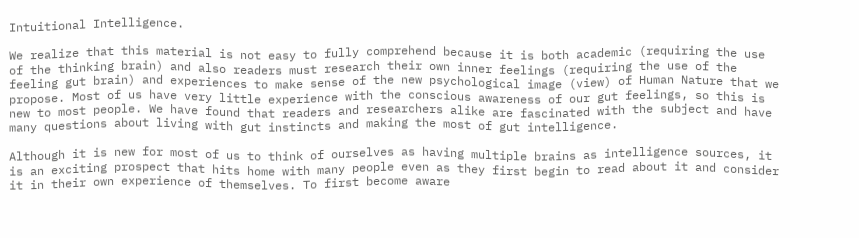Intuitional Intelligence.

We realize that this material is not easy to fully comprehend because it is both academic (requiring the use of the thinking brain) and also readers must research their own inner feelings (requiring the use of the feeling gut brain) and experiences to make sense of the new psychological image (view) of Human Nature that we propose. Most of us have very little experience with the conscious awareness of our gut feelings, so this is new to most people. We have found that readers and researchers alike are fascinated with the subject and have many questions about living with gut instincts and making the most of gut intelligence.

Although it is new for most of us to think of ourselves as having multiple brains as intelligence sources, it is an exciting prospect that hits home with many people even as they first begin to read about it and consider it in their own experience of themselves. To first become aware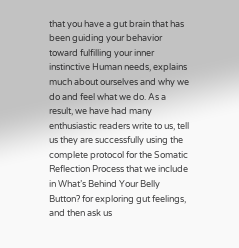that you have a gut brain that has been guiding your behavior toward fulfilling your inner instinctive Human needs, explains much about ourselves and why we do and feel what we do. As a result, we have had many enthusiastic readers write to us, tell us they are successfully using the complete protocol for the Somatic Reflection Process that we include in What’s Behind Your Belly Button? for exploring gut feelings, and then ask us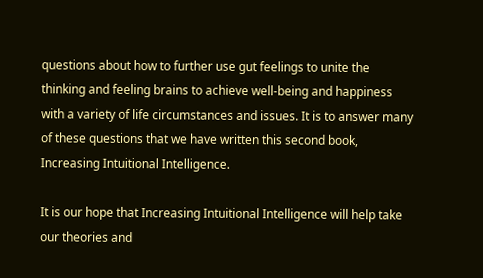questions about how to further use gut feelings to unite the thinking and feeling brains to achieve well-being and happiness with a variety of life circumstances and issues. It is to answer many of these questions that we have written this second book, Increasing Intuitional Intelligence.

It is our hope that Increasing Intuitional Intelligence will help take our theories and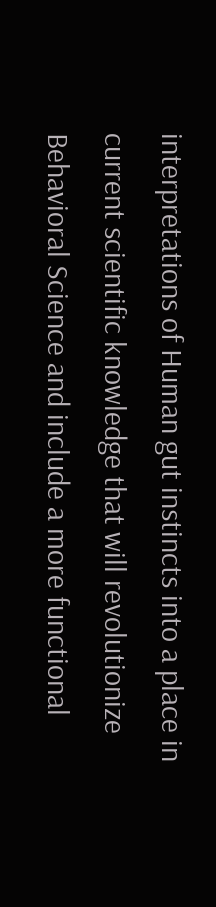interpretations of Human gut instincts into a place in current scientific knowledge that will revolutionize Behavioral Science and include a more functional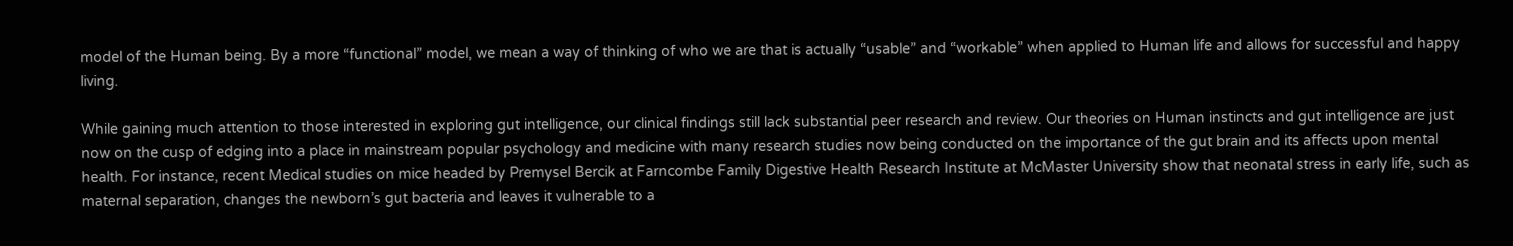model of the Human being. By a more “functional” model, we mean a way of thinking of who we are that is actually “usable” and “workable” when applied to Human life and allows for successful and happy living.

While gaining much attention to those interested in exploring gut intelligence, our clinical findings still lack substantial peer research and review. Our theories on Human instincts and gut intelligence are just now on the cusp of edging into a place in mainstream popular psychology and medicine with many research studies now being conducted on the importance of the gut brain and its affects upon mental health. For instance, recent Medical studies on mice headed by Premysel Bercik at Farncombe Family Digestive Health Research Institute at McMaster University show that neonatal stress in early life, such as maternal separation, changes the newborn’s gut bacteria and leaves it vulnerable to a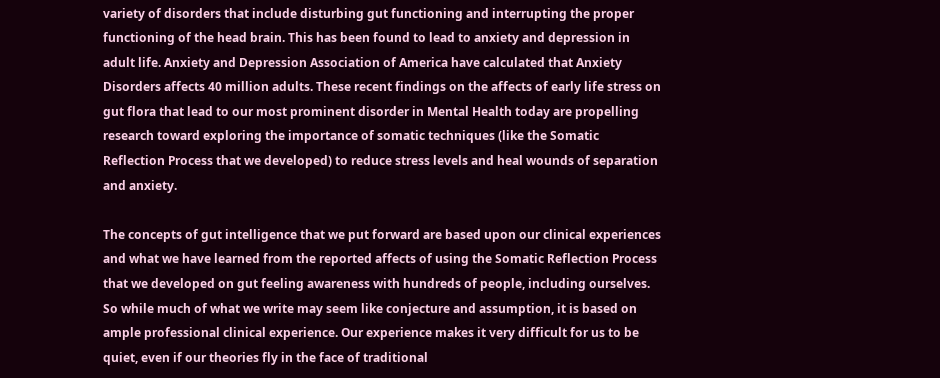variety of disorders that include disturbing gut functioning and interrupting the proper functioning of the head brain. This has been found to lead to anxiety and depression in adult life. Anxiety and Depression Association of America have calculated that Anxiety Disorders affects 40 million adults. These recent findings on the affects of early life stress on gut flora that lead to our most prominent disorder in Mental Health today are propelling research toward exploring the importance of somatic techniques (like the Somatic Reflection Process that we developed) to reduce stress levels and heal wounds of separation and anxiety.

The concepts of gut intelligence that we put forward are based upon our clinical experiences and what we have learned from the reported affects of using the Somatic Reflection Process that we developed on gut feeling awareness with hundreds of people, including ourselves. So while much of what we write may seem like conjecture and assumption, it is based on ample professional clinical experience. Our experience makes it very difficult for us to be quiet, even if our theories fly in the face of traditional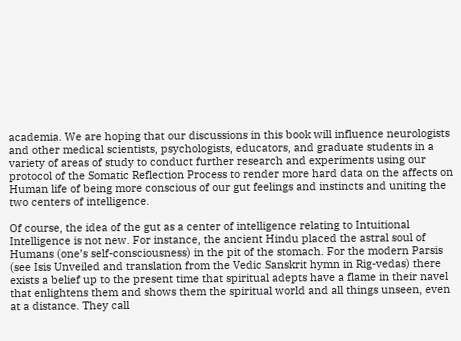academia. We are hoping that our discussions in this book will influence neurologists and other medical scientists, psychologists, educators, and graduate students in a variety of areas of study to conduct further research and experiments using our protocol of the Somatic Reflection Process to render more hard data on the affects on Human life of being more conscious of our gut feelings and instincts and uniting the two centers of intelligence.

Of course, the idea of the gut as a center of intelligence relating to Intuitional Intelligence is not new. For instance, the ancient Hindu placed the astral soul of Humans (one’s self-consciousness) in the pit of the stomach. For the modern Parsis  (see Isis Unveiled and translation from the Vedic Sanskrit hymn in Rig-vedas) there exists a belief up to the present time that spiritual adepts have a flame in their navel that enlightens them and shows them the spiritual world and all things unseen, even at a distance. They call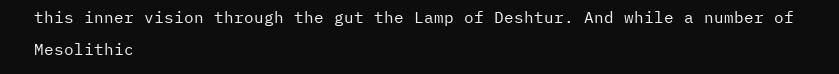this inner vision through the gut the Lamp of Deshtur. And while a number of Mesolithic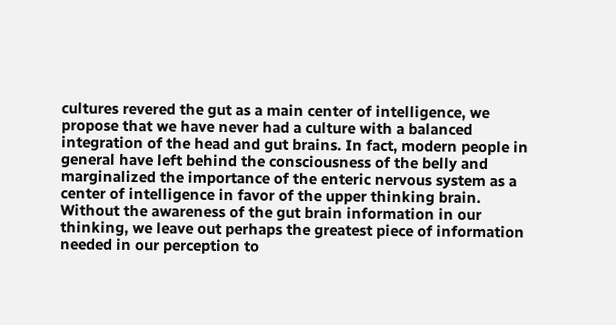cultures revered the gut as a main center of intelligence, we propose that we have never had a culture with a balanced integration of the head and gut brains. In fact, modern people in general have left behind the consciousness of the belly and marginalized the importance of the enteric nervous system as a center of intelligence in favor of the upper thinking brain. Without the awareness of the gut brain information in our thinking, we leave out perhaps the greatest piece of information needed in our perception to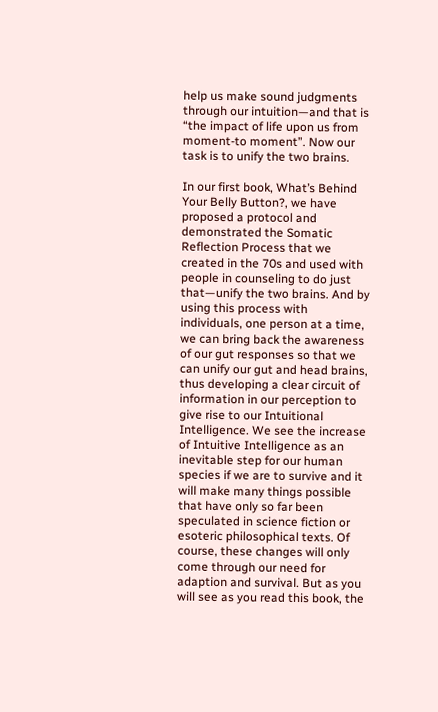help us make sound judgments through our intuition—and that is “the impact of life upon us from moment-to moment”. Now our task is to unify the two brains.

In our first book, What’s Behind Your Belly Button?, we have proposed a protocol and demonstrated the Somatic Reflection Process that we created in the 70s and used with people in counseling to do just that—unify the two brains. And by using this process with individuals, one person at a time, we can bring back the awareness of our gut responses so that we can unify our gut and head brains, thus developing a clear circuit of information in our perception to give rise to our Intuitional Intelligence. We see the increase of Intuitive Intelligence as an inevitable step for our human species if we are to survive and it will make many things possible that have only so far been speculated in science fiction or esoteric philosophical texts. Of course, these changes will only come through our need for adaption and survival. But as you will see as you read this book, the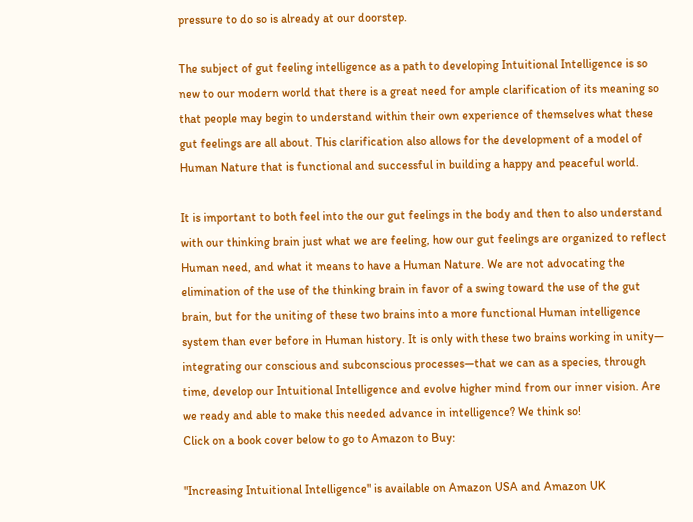pressure to do so is already at our doorstep.

The subject of gut feeling intelligence as a path to developing Intuitional Intelligence is so new to our modern world that there is a great need for ample clarification of its meaning so that people may begin to understand within their own experience of themselves what these gut feelings are all about. This clarification also allows for the development of a model of Human Nature that is functional and successful in building a happy and peaceful world.

It is important to both feel into the our gut feelings in the body and then to also understand with our thinking brain just what we are feeling, how our gut feelings are organized to reflect Human need, and what it means to have a Human Nature. We are not advocating the elimination of the use of the thinking brain in favor of a swing toward the use of the gut brain, but for the uniting of these two brains into a more functional Human intelligence system than ever before in Human history. It is only with these two brains working in unity— integrating our conscious and subconscious processes—that we can as a species, through time, develop our Intuitional Intelligence and evolve higher mind from our inner vision. Are we ready and able to make this needed advance in intelligence? We think so!
Click on a book cover below to go to Amazon to Buy:

"Increasing Intuitional Intelligence" is available on Amazon USA and Amazon UK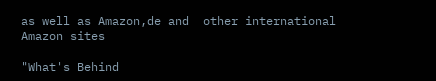as well as Amazon,de and  other international Amazon sites

"What's Behind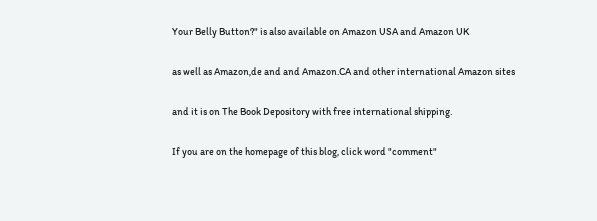Your Belly Button?" is also available on Amazon USA and Amazon UK

as well as Amazon,de and and Amazon.CA and other international Amazon sites

and it is on The Book Depository with free international shipping.

If you are on the homepage of this blog, click word "comment"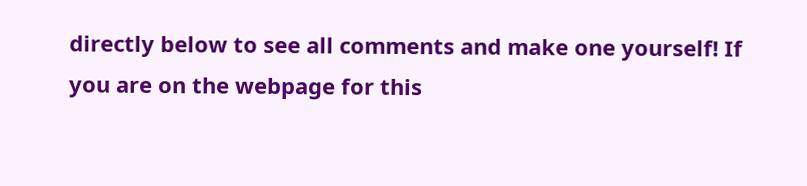directly below to see all comments and make one yourself! If you are on the webpage for this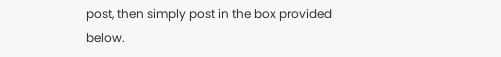post, then simply post in the box provided below.